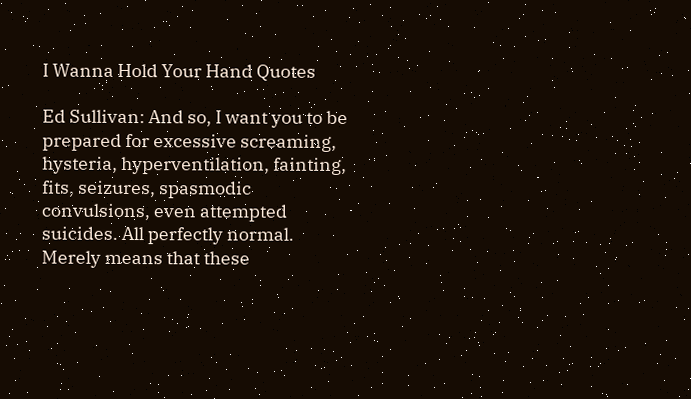I Wanna Hold Your Hand Quotes

Ed Sullivan: And so, I want you to be prepared for excessive screaming, hysteria, hyperventilation, fainting, fits, seizures, spasmodic convulsions, even attempted suicides. All perfectly normal. Merely means that these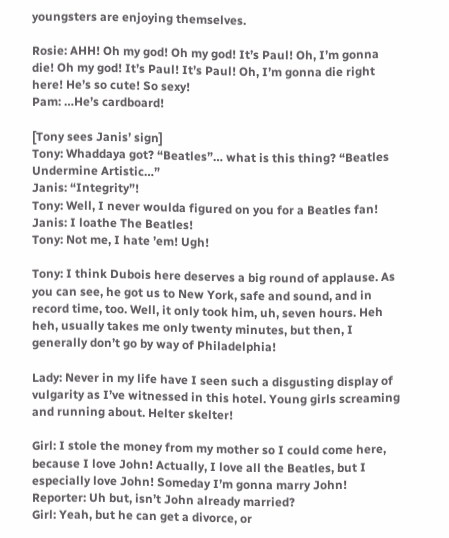youngsters are enjoying themselves.

Rosie: AHH! Oh my god! Oh my god! It’s Paul! Oh, I’m gonna die! Oh my god! It’s Paul! It’s Paul! Oh, I’m gonna die right here! He’s so cute! So sexy!
Pam: …He’s cardboard!

[Tony sees Janis’ sign]
Tony: Whaddaya got? “Beatles”… what is this thing? “Beatles Undermine Artistic…”
Janis: “Integrity”!
Tony: Well, I never woulda figured on you for a Beatles fan!
Janis: I loathe The Beatles!
Tony: Not me, I hate ’em! Ugh!

Tony: I think Dubois here deserves a big round of applause. As you can see, he got us to New York, safe and sound, and in record time, too. Well, it only took him, uh, seven hours. Heh heh, usually takes me only twenty minutes, but then, I generally don’t go by way of Philadelphia!

Lady: Never in my life have I seen such a disgusting display of vulgarity as I’ve witnessed in this hotel. Young girls screaming and running about. Helter skelter!

Girl: I stole the money from my mother so I could come here, because I love John! Actually, I love all the Beatles, but I especially love John! Someday I’m gonna marry John!
Reporter: Uh but, isn’t John already married?
Girl: Yeah, but he can get a divorce, or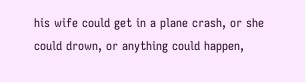his wife could get in a plane crash, or she could drown, or anything could happen,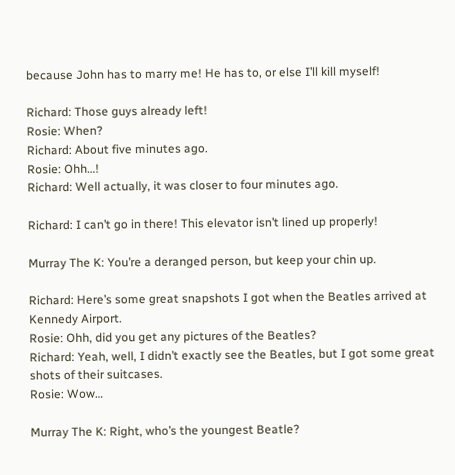because John has to marry me! He has to, or else I’ll kill myself!

Richard: Those guys already left!
Rosie: When?
Richard: About five minutes ago.
Rosie: Ohh…!
Richard: Well actually, it was closer to four minutes ago.

Richard: I can’t go in there! This elevator isn’t lined up properly!

Murray The K: You’re a deranged person, but keep your chin up.

Richard: Here’s some great snapshots I got when the Beatles arrived at Kennedy Airport.
Rosie: Ohh, did you get any pictures of the Beatles?
Richard: Yeah, well, I didn’t exactly see the Beatles, but I got some great shots of their suitcases.
Rosie: Wow…

Murray The K: Right, who’s the youngest Beatle?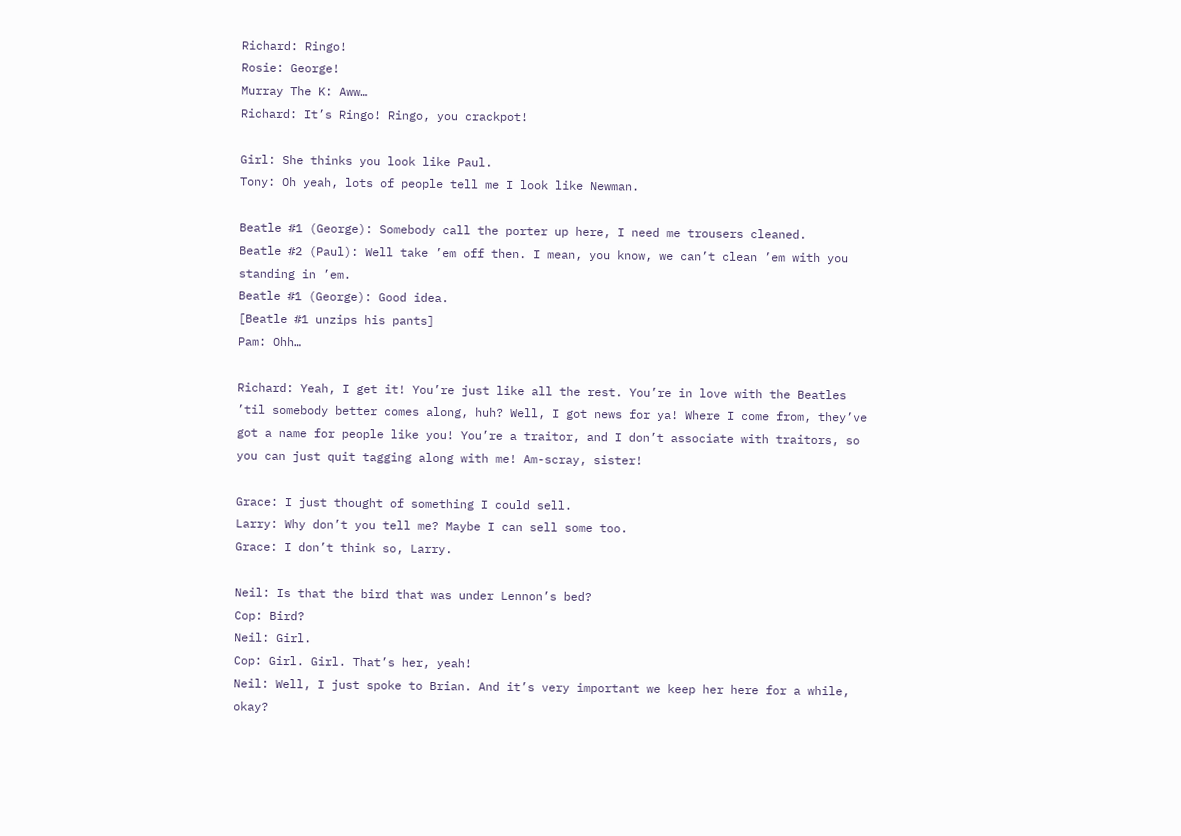Richard: Ringo!
Rosie: George!
Murray The K: Aww…
Richard: It’s Ringo! Ringo, you crackpot!

Girl: She thinks you look like Paul.
Tony: Oh yeah, lots of people tell me I look like Newman.

Beatle #1 (George): Somebody call the porter up here, I need me trousers cleaned.
Beatle #2 (Paul): Well take ’em off then. I mean, you know, we can’t clean ’em with you standing in ’em.
Beatle #1 (George): Good idea.
[Beatle #1 unzips his pants]
Pam: Ohh…

Richard: Yeah, I get it! You’re just like all the rest. You’re in love with the Beatles ’til somebody better comes along, huh? Well, I got news for ya! Where I come from, they’ve got a name for people like you! You’re a traitor, and I don’t associate with traitors, so you can just quit tagging along with me! Am-scray, sister!

Grace: I just thought of something I could sell.
Larry: Why don’t you tell me? Maybe I can sell some too.
Grace: I don’t think so, Larry.

Neil: Is that the bird that was under Lennon’s bed?
Cop: Bird?
Neil: Girl.
Cop: Girl. Girl. That’s her, yeah!
Neil: Well, I just spoke to Brian. And it’s very important we keep her here for a while, okay?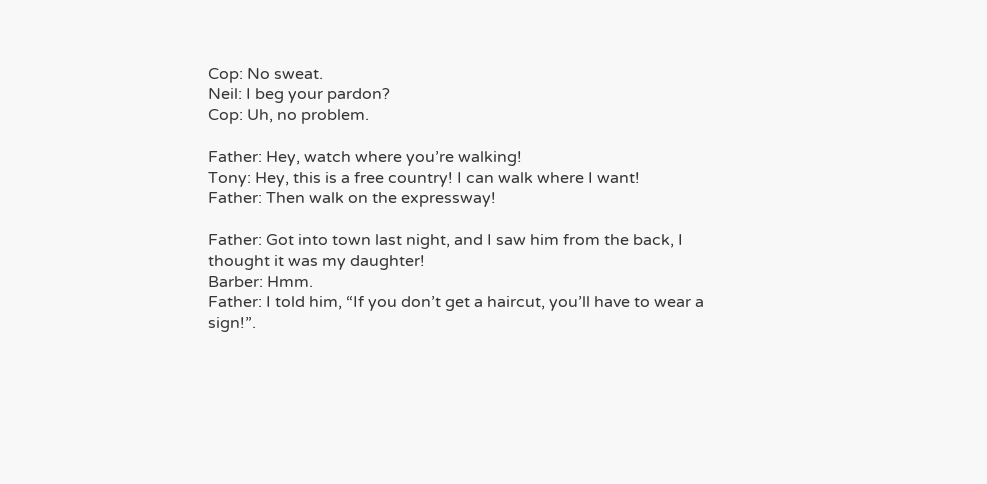Cop: No sweat.
Neil: I beg your pardon?
Cop: Uh, no problem.

Father: Hey, watch where you’re walking!
Tony: Hey, this is a free country! I can walk where I want!
Father: Then walk on the expressway!

Father: Got into town last night, and I saw him from the back, I thought it was my daughter!
Barber: Hmm.
Father: I told him, “If you don’t get a haircut, you’ll have to wear a sign!”.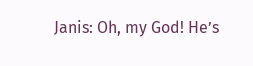Janis: Oh, my God! He’s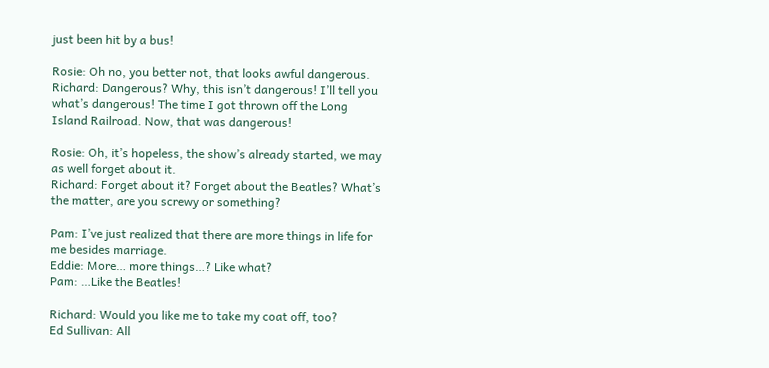just been hit by a bus!

Rosie: Oh no, you better not, that looks awful dangerous.
Richard: Dangerous? Why, this isn’t dangerous! I’ll tell you what’s dangerous! The time I got thrown off the Long Island Railroad. Now, that was dangerous!

Rosie: Oh, it’s hopeless, the show’s already started, we may as well forget about it.
Richard: Forget about it? Forget about the Beatles? What’s the matter, are you screwy or something?

Pam: I’ve just realized that there are more things in life for me besides marriage.
Eddie: More… more things…? Like what?
Pam: …Like the Beatles!

Richard: Would you like me to take my coat off, too?
Ed Sullivan: All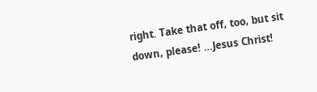right. Take that off, too, but sit down, please! …Jesus Christ!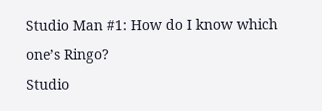Studio Man #1: How do I know which one’s Ringo?
Studio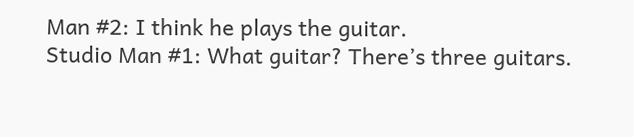Man #2: I think he plays the guitar.
Studio Man #1: What guitar? There’s three guitars.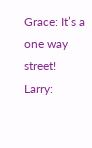Grace: It’s a one way street!
Larry: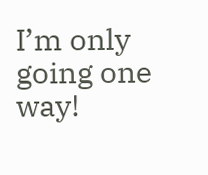I’m only going one way!